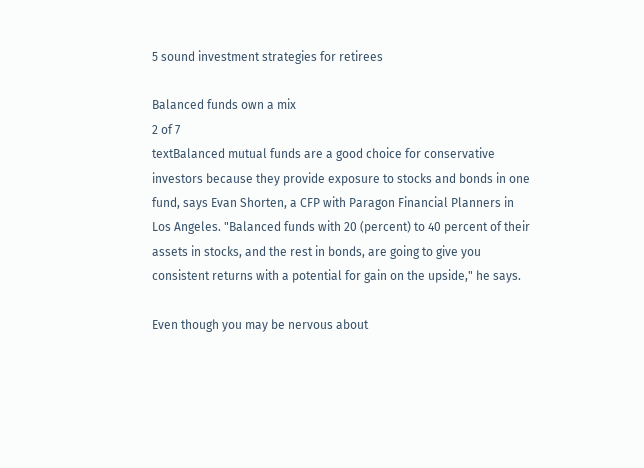5 sound investment strategies for retirees

Balanced funds own a mix
2 of 7
textBalanced mutual funds are a good choice for conservative investors because they provide exposure to stocks and bonds in one fund, says Evan Shorten, a CFP with Paragon Financial Planners in Los Angeles. "Balanced funds with 20 (percent) to 40 percent of their assets in stocks, and the rest in bonds, are going to give you consistent returns with a potential for gain on the upside," he says.

Even though you may be nervous about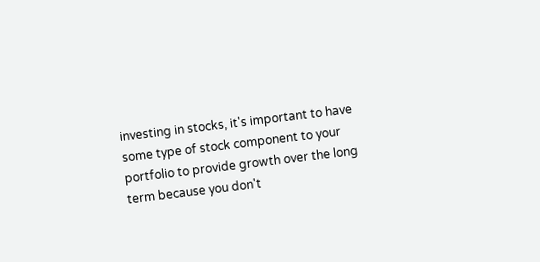investing in stocks, it's important to have some type of stock component to your portfolio to provide growth over the long term because you don't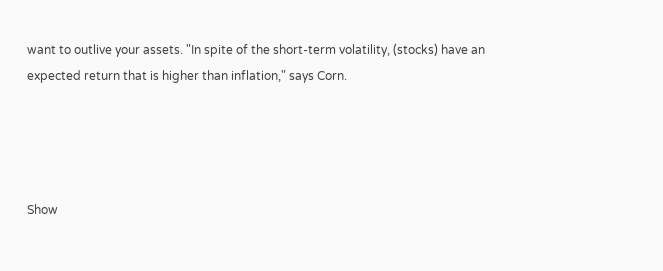want to outlive your assets. "In spite of the short-term volatility, (stocks) have an expected return that is higher than inflation," says Corn.




Show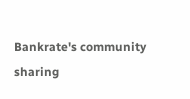Bankrate's community sharing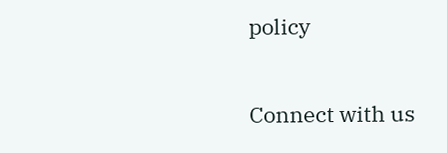policy

Connect with us